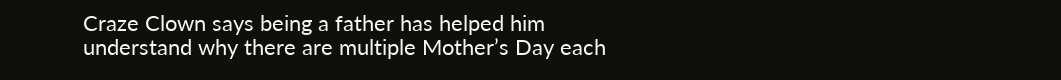Craze Clown says being a father has helped him understand why there are multiple Mother’s Day each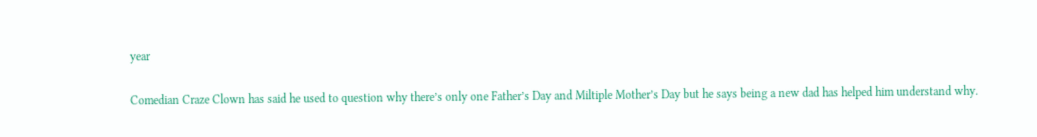year

Comedian Craze Clown has said he used to question why there’s only one Father’s Day and Miltiple Mother’s Day but he says being a new dad has helped him understand why.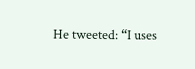He tweeted: “I uses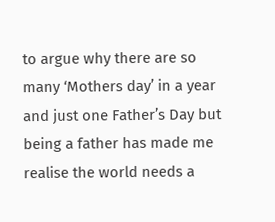to argue why there are so many ‘Mothers day’ in a year and just one Father’s Day but being a father has made me realise the world needs a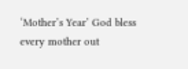‘Mother’s Year’ God bless every mother out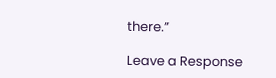there.”

Leave a Response